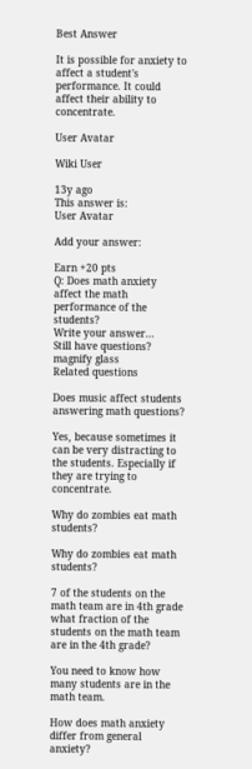Best Answer

It is possible for anxiety to affect a student's performance. It could affect their ability to concentrate.

User Avatar

Wiki User

13y ago
This answer is:
User Avatar

Add your answer:

Earn +20 pts
Q: Does math anxiety affect the math performance of the students?
Write your answer...
Still have questions?
magnify glass
Related questions

Does music affect students answering math questions?

Yes, because sometimes it can be very distracting to the students. Especially if they are trying to concentrate.

Why do zombies eat math students?

Why do zombies eat math students?

7 of the students on the math team are in 4th grade what fraction of the students on the math team are in the 4th grade?

You need to know how many students are in the math team.

How does math anxiety differ from general anxiety?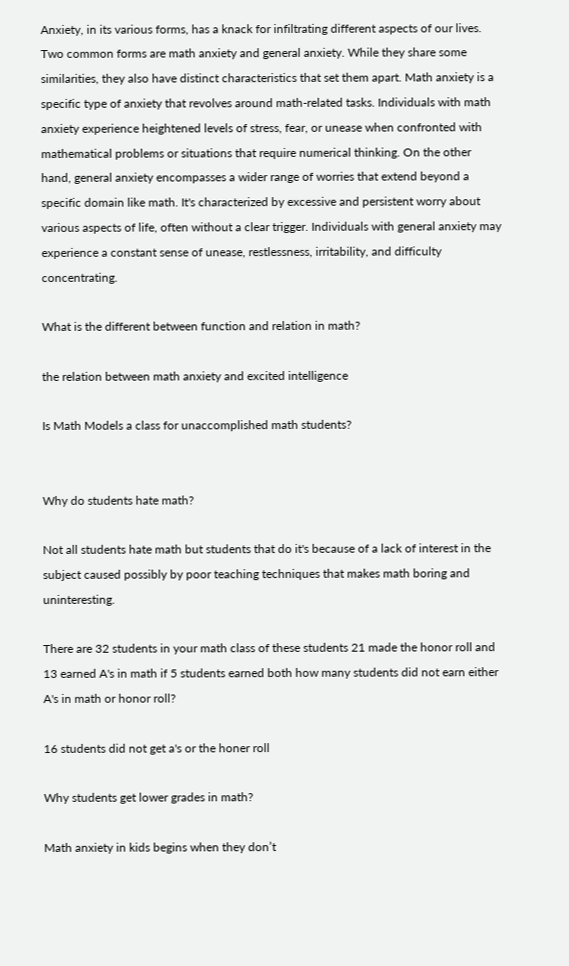Anxiety, in its various forms, has a knack for infiltrating different aspects of our lives. Two common forms are math anxiety and general anxiety. While they share some similarities, they also have distinct characteristics that set them apart. Math anxiety is a specific type of anxiety that revolves around math-related tasks. Individuals with math anxiety experience heightened levels of stress, fear, or unease when confronted with mathematical problems or situations that require numerical thinking. On the other hand, general anxiety encompasses a wider range of worries that extend beyond a specific domain like math. It's characterized by excessive and persistent worry about various aspects of life, often without a clear trigger. Individuals with general anxiety may experience a constant sense of unease, restlessness, irritability, and difficulty concentrating.

What is the different between function and relation in math?

the relation between math anxiety and excited intelligence

Is Math Models a class for unaccomplished math students?


Why do students hate math?

Not all students hate math but students that do it's because of a lack of interest in the subject caused possibly by poor teaching techniques that makes math boring and uninteresting.

There are 32 students in your math class of these students 21 made the honor roll and 13 earned A's in math if 5 students earned both how many students did not earn either A's in math or honor roll?

16 students did not get a's or the honer roll

Why students get lower grades in math?

Math anxiety in kids begins when they don’t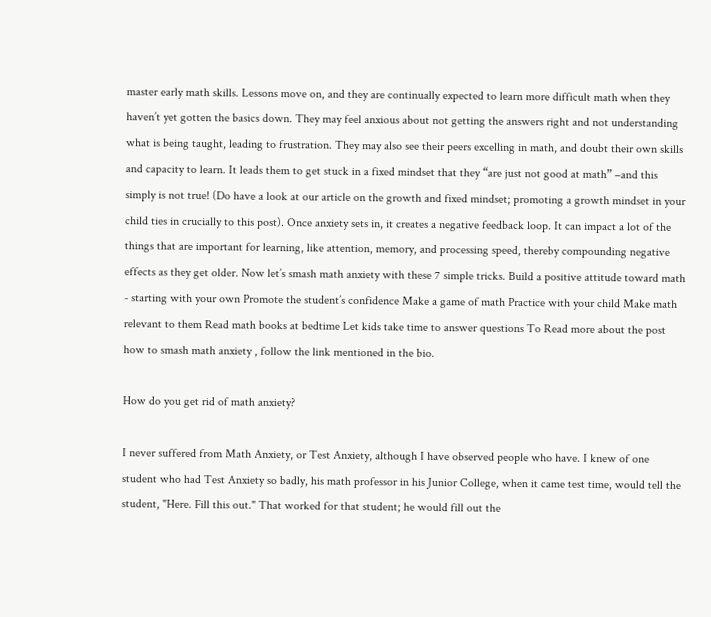master early math skills. Lessons move on, and they are continually expected to learn more difficult math when they haven’t yet gotten the basics down. They may feel anxious about not getting the answers right and not understanding what is being taught, leading to frustration. They may also see their peers excelling in math, and doubt their own skills and capacity to learn. It leads them to get stuck in a fixed mindset that they “are just not good at math” –and this simply is not true! (Do have a look at our article on the growth and fixed mindset; promoting a growth mindset in your child ties in crucially to this post). Once anxiety sets in, it creates a negative feedback loop. It can impact a lot of the things that are important for learning, like attention, memory, and processing speed, thereby compounding negative effects as they get older. Now let’s smash math anxiety with these 7 simple tricks. Build a positive attitude toward math - starting with your own Promote the student’s confidence Make a game of math Practice with your child Make math relevant to them Read math books at bedtime Let kids take time to answer questions To Read more about the post how to smash math anxiety , follow the link mentioned in the bio.

How do you get rid of math anxiety?

I never suffered from Math Anxiety, or Test Anxiety, although I have observed people who have. I knew of one student who had Test Anxiety so badly, his math professor in his Junior College, when it came test time, would tell the student, "Here. Fill this out." That worked for that student; he would fill out the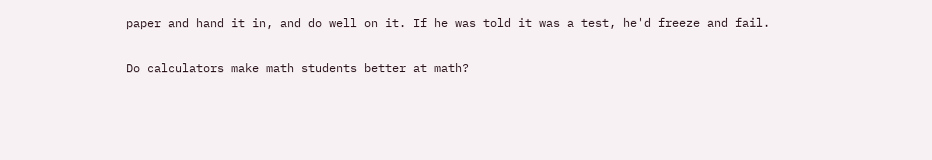paper and hand it in, and do well on it. If he was told it was a test, he'd freeze and fail.

Do calculators make math students better at math?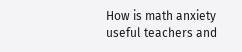How is math anxiety useful teachers and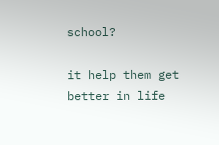school?

it help them get better in life